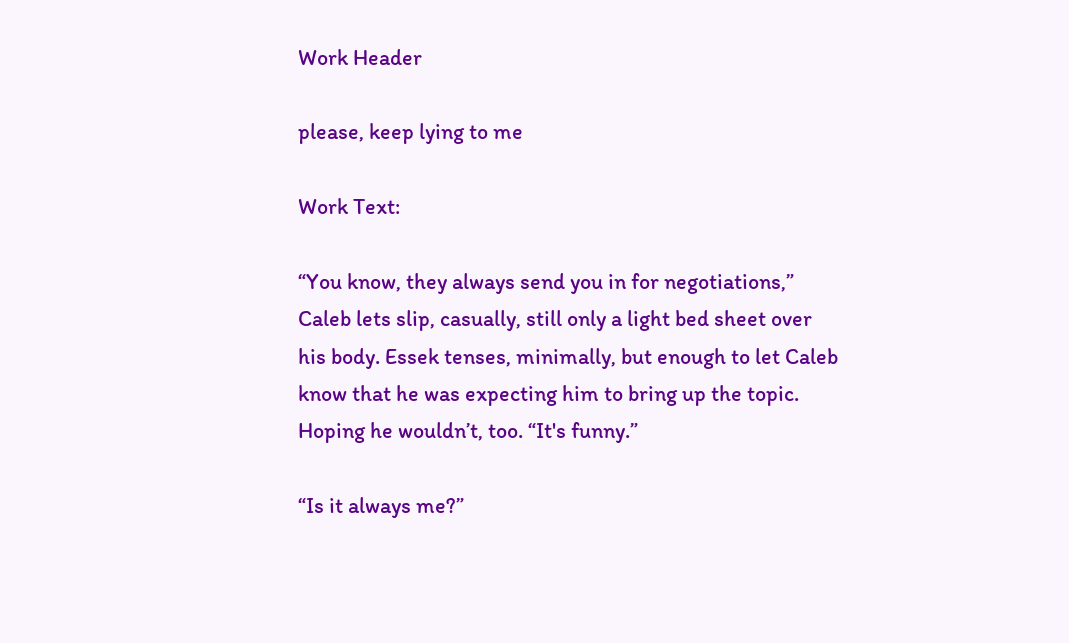Work Header

please, keep lying to me

Work Text:

“You know, they always send you in for negotiations,” Caleb lets slip, casually, still only a light bed sheet over his body. Essek tenses, minimally, but enough to let Caleb know that he was expecting him to bring up the topic. Hoping he wouldn’t, too. “It's funny.”

“Is it always me?”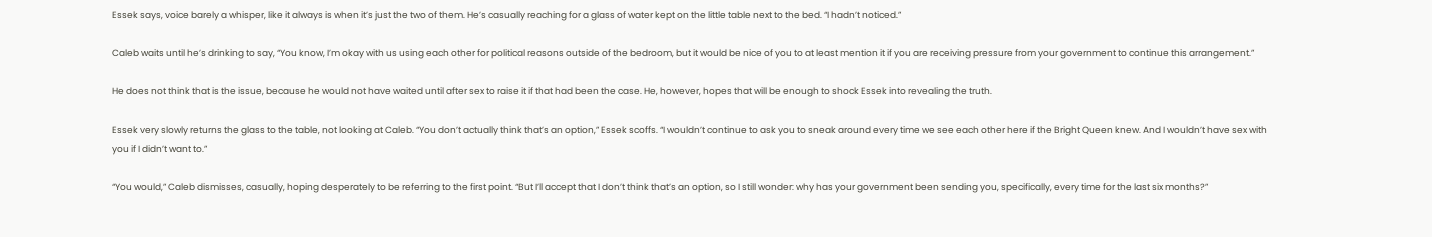Essek says, voice barely a whisper, like it always is when it’s just the two of them. He’s casually reaching for a glass of water kept on the little table next to the bed. “I hadn’t noticed.”

Caleb waits until he’s drinking to say, “You know, I’m okay with us using each other for political reasons outside of the bedroom, but it would be nice of you to at least mention it if you are receiving pressure from your government to continue this arrangement.”

He does not think that is the issue, because he would not have waited until after sex to raise it if that had been the case. He, however, hopes that will be enough to shock Essek into revealing the truth.

Essek very slowly returns the glass to the table, not looking at Caleb. “You don’t actually think that’s an option,” Essek scoffs. “I wouldn’t continue to ask you to sneak around every time we see each other here if the Bright Queen knew. And I wouldn’t have sex with you if I didn’t want to.”

“You would,” Caleb dismisses, casually, hoping desperately to be referring to the first point. “But I’ll accept that I don’t think that’s an option, so I still wonder: why has your government been sending you, specifically, every time for the last six months?”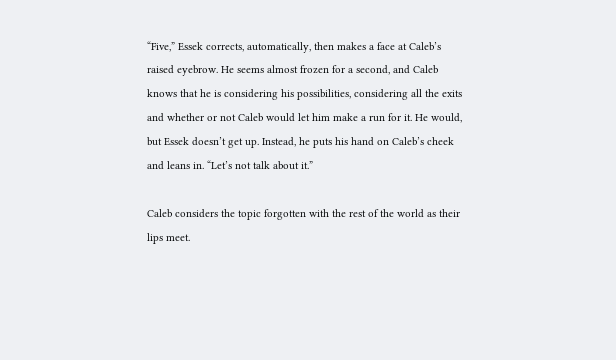“Five,” Essek corrects, automatically, then makes a face at Caleb’s raised eyebrow. He seems almost frozen for a second, and Caleb knows that he is considering his possibilities, considering all the exits and whether or not Caleb would let him make a run for it. He would, but Essek doesn’t get up. Instead, he puts his hand on Caleb’s cheek and leans in. “Let’s not talk about it.”

Caleb considers the topic forgotten with the rest of the world as their lips meet.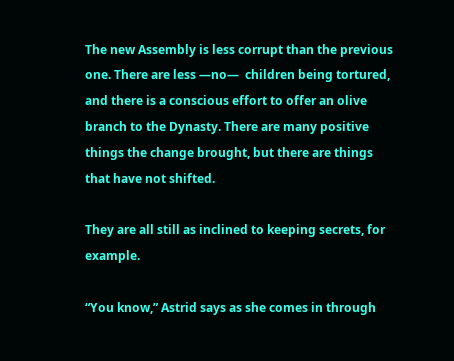The new Assembly is less corrupt than the previous one. There are less ―no―  children being tortured, and there is a conscious effort to offer an olive branch to the Dynasty. There are many positive things the change brought, but there are things that have not shifted.

They are all still as inclined to keeping secrets, for example.

“You know,” Astrid says as she comes in through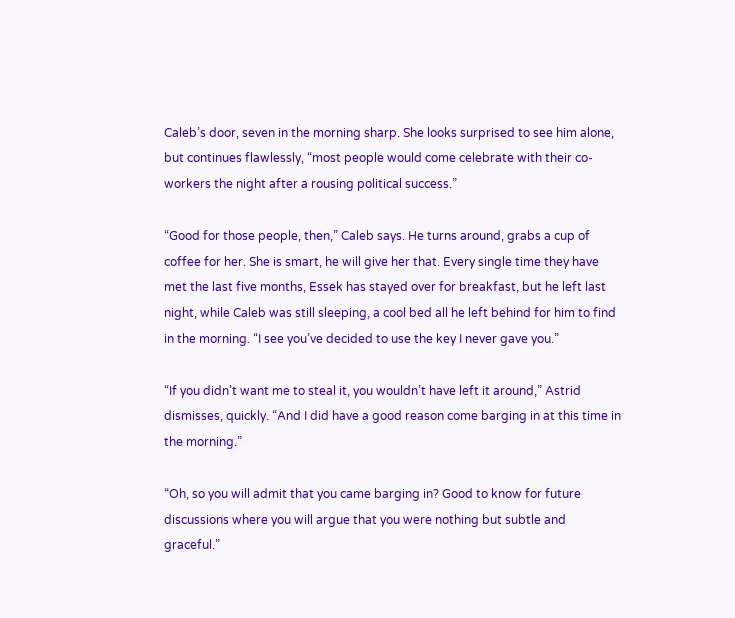Caleb’s door, seven in the morning sharp. She looks surprised to see him alone, but continues flawlessly, “most people would come celebrate with their co-workers the night after a rousing political success.”

“Good for those people, then,” Caleb says. He turns around, grabs a cup of coffee for her. She is smart, he will give her that. Every single time they have met the last five months, Essek has stayed over for breakfast, but he left last night, while Caleb was still sleeping, a cool bed all he left behind for him to find in the morning. “I see you’ve decided to use the key I never gave you.”

“If you didn’t want me to steal it, you wouldn’t have left it around,” Astrid dismisses, quickly. “And I did have a good reason come barging in at this time in the morning.”

“Oh, so you will admit that you came barging in? Good to know for future discussions where you will argue that you were nothing but subtle and graceful.”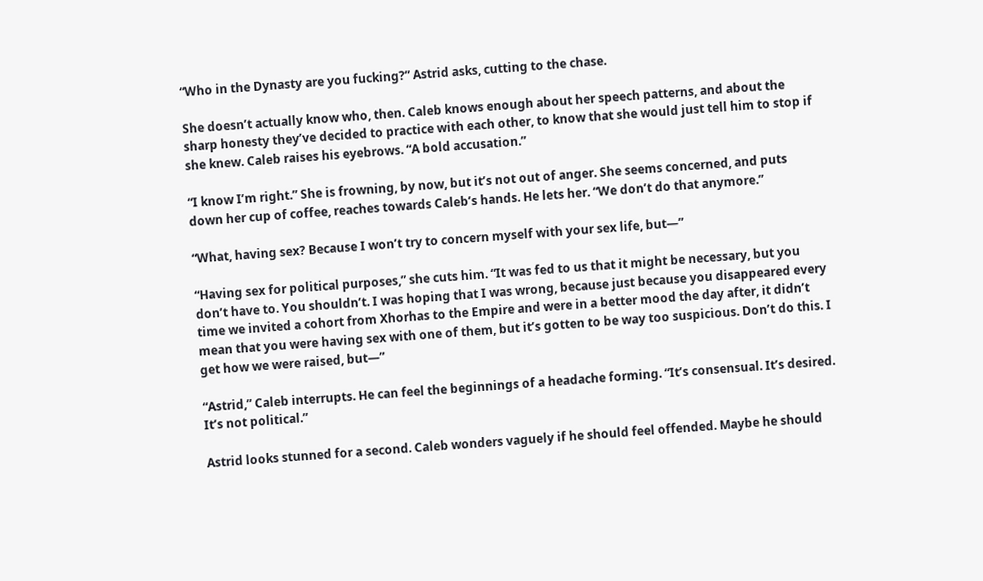“Who in the Dynasty are you fucking?” Astrid asks, cutting to the chase.

She doesn’t actually know who, then. Caleb knows enough about her speech patterns, and about the sharp honesty they’ve decided to practice with each other, to know that she would just tell him to stop if she knew. Caleb raises his eyebrows. “A bold accusation.”

“I know I’m right.” She is frowning, by now, but it’s not out of anger. She seems concerned, and puts down her cup of coffee, reaches towards Caleb’s hands. He lets her. “We don’t do that anymore.”

“What, having sex? Because I won’t try to concern myself with your sex life, but―”

“Having sex for political purposes,” she cuts him. “It was fed to us that it might be necessary, but you don’t have to. You shouldn’t. I was hoping that I was wrong, because just because you disappeared every time we invited a cohort from Xhorhas to the Empire and were in a better mood the day after, it didn’t mean that you were having sex with one of them, but it’s gotten to be way too suspicious. Don’t do this. I get how we were raised, but―”

“Astrid,” Caleb interrupts. He can feel the beginnings of a headache forming. “It’s consensual. It’s desired. It’s not political.”

Astrid looks stunned for a second. Caleb wonders vaguely if he should feel offended. Maybe he should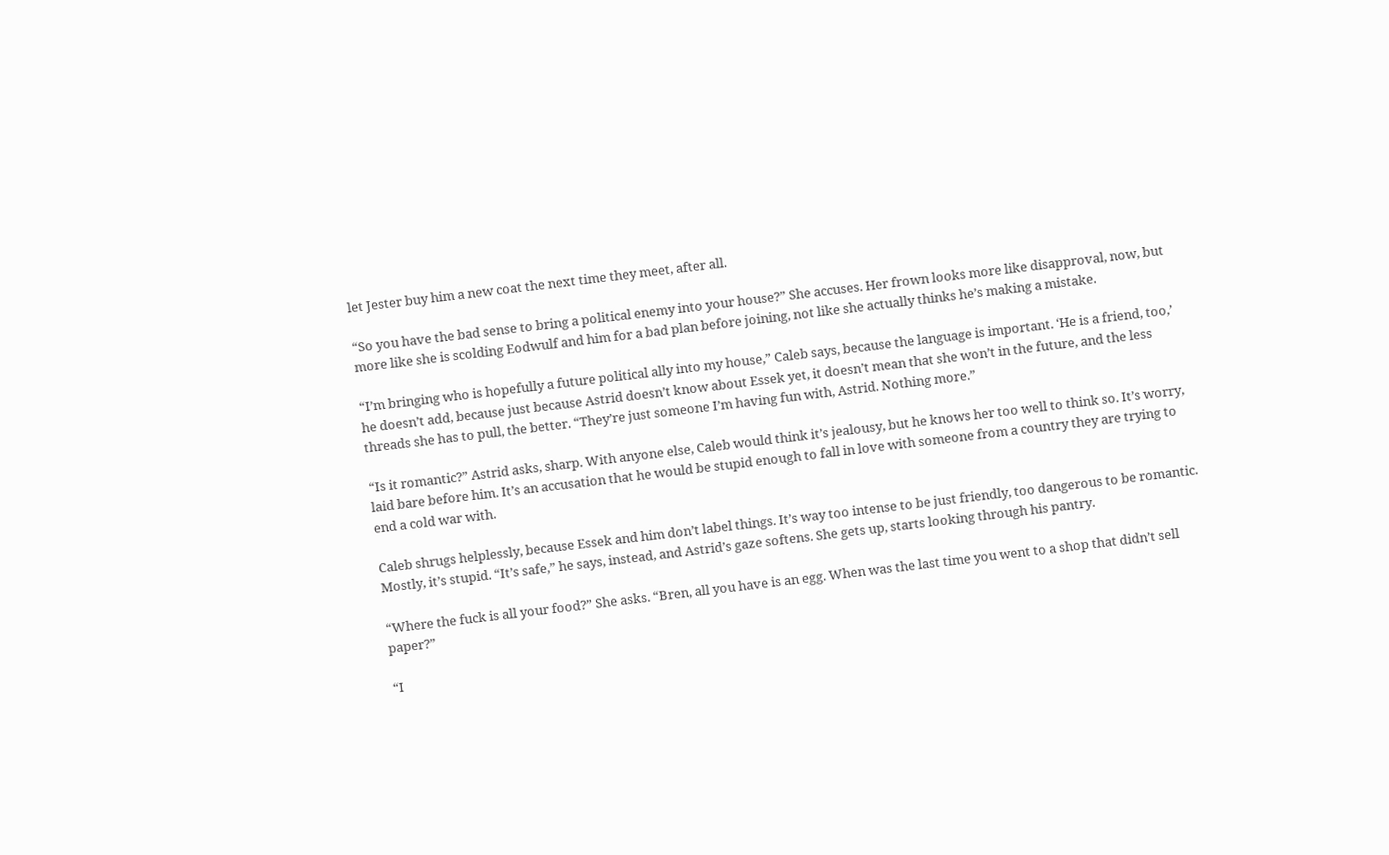let Jester buy him a new coat the next time they meet, after all.

“So you have the bad sense to bring a political enemy into your house?” She accuses. Her frown looks more like disapproval, now, but more like she is scolding Eodwulf and him for a bad plan before joining, not like she actually thinks he’s making a mistake.

“I’m bringing who is hopefully a future political ally into my house,” Caleb says, because the language is important. ‘He is a friend, too,’ he doesn’t add, because just because Astrid doesn’t know about Essek yet, it doesn’t mean that she won’t in the future, and the less threads she has to pull, the better. “They’re just someone I’m having fun with, Astrid. Nothing more.”

“Is it romantic?” Astrid asks, sharp. With anyone else, Caleb would think it’s jealousy, but he knows her too well to think so. It’s worry, laid bare before him. It’s an accusation that he would be stupid enough to fall in love with someone from a country they are trying to end a cold war with.

Caleb shrugs helplessly, because Essek and him don’t label things. It’s way too intense to be just friendly, too dangerous to be romantic. Mostly, it’s stupid. “It’s safe,” he says, instead, and Astrid’s gaze softens. She gets up, starts looking through his pantry.

“Where the fuck is all your food?” She asks. “Bren, all you have is an egg. When was the last time you went to a shop that didn’t sell paper?”

“I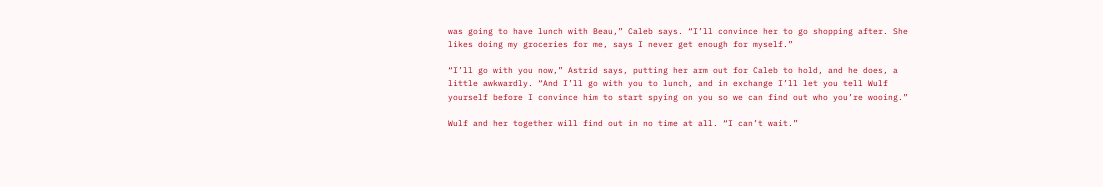was going to have lunch with Beau,” Caleb says. “I’ll convince her to go shopping after. She likes doing my groceries for me, says I never get enough for myself.”

“I’ll go with you now,” Astrid says, putting her arm out for Caleb to hold, and he does, a little awkwardly. “And I’ll go with you to lunch, and in exchange I’ll let you tell Wulf yourself before I convince him to start spying on you so we can find out who you’re wooing.”

Wulf and her together will find out in no time at all. “I can’t wait.”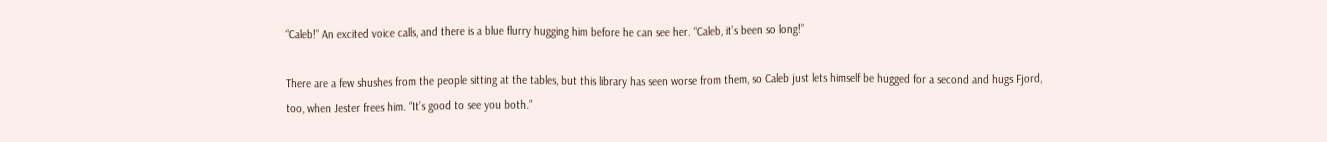“Caleb!” An excited voice calls, and there is a blue flurry hugging him before he can see her. “Caleb, it’s been so long!”

There are a few shushes from the people sitting at the tables, but this library has seen worse from them, so Caleb just lets himself be hugged for a second and hugs Fjord, too, when Jester frees him. “It’s good to see you both.”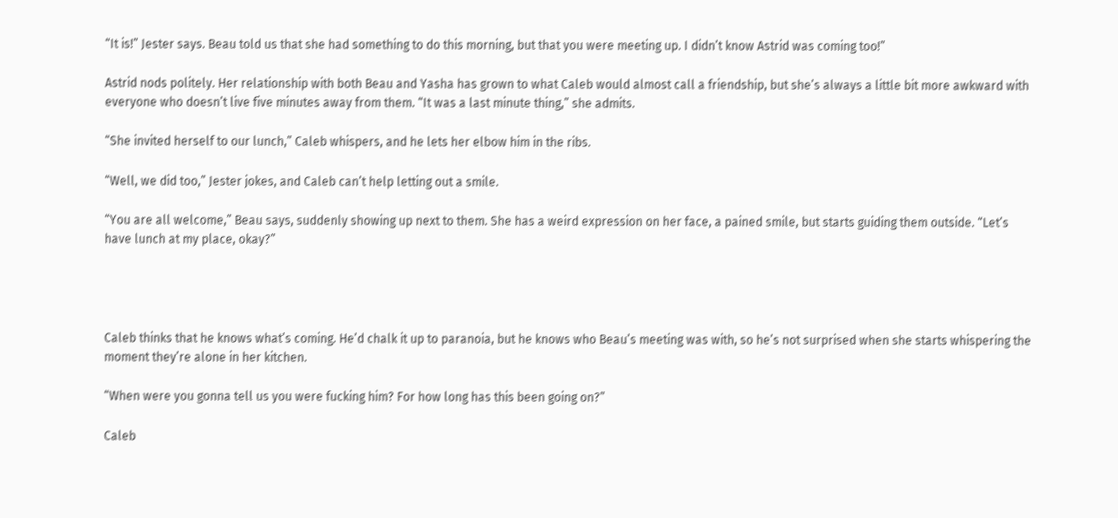“It is!” Jester says. Beau told us that she had something to do this morning, but that you were meeting up. I didn’t know Astrid was coming too!”

Astrid nods politely. Her relationship with both Beau and Yasha has grown to what Caleb would almost call a friendship, but she’s always a little bit more awkward with everyone who doesn’t live five minutes away from them. “It was a last minute thing,” she admits.

“She invited herself to our lunch,” Caleb whispers, and he lets her elbow him in the ribs.

“Well, we did too,” Jester jokes, and Caleb can’t help letting out a smile.

“You are all welcome,” Beau says, suddenly showing up next to them. She has a weird expression on her face, a pained smile, but starts guiding them outside. “Let’s have lunch at my place, okay?”




Caleb thinks that he knows what’s coming. He’d chalk it up to paranoia, but he knows who Beau’s meeting was with, so he’s not surprised when she starts whispering the moment they’re alone in her kitchen.

“When were you gonna tell us you were fucking him? For how long has this been going on?”

Caleb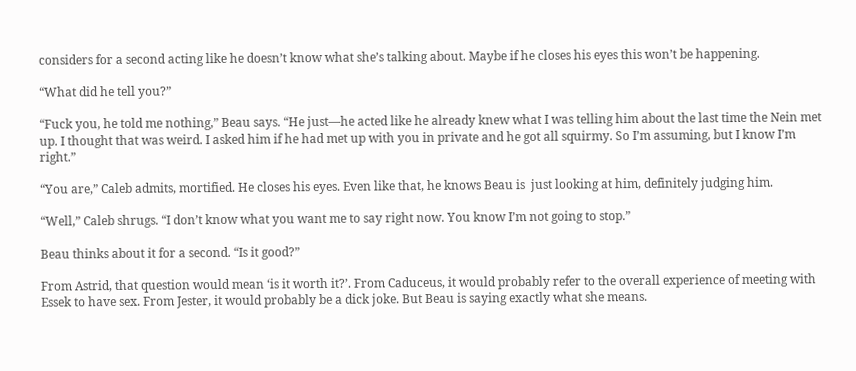considers for a second acting like he doesn’t know what she’s talking about. Maybe if he closes his eyes this won’t be happening.

“What did he tell you?”

“Fuck you, he told me nothing,” Beau says. “He just―he acted like he already knew what I was telling him about the last time the Nein met up. I thought that was weird. I asked him if he had met up with you in private and he got all squirmy. So I’m assuming, but I know I’m right.”

“You are,” Caleb admits, mortified. He closes his eyes. Even like that, he knows Beau is  just looking at him, definitely judging him.

“Well,” Caleb shrugs. “I don’t know what you want me to say right now. You know I’m not going to stop.”

Beau thinks about it for a second. “Is it good?”

From Astrid, that question would mean ‘is it worth it?’. From Caduceus, it would probably refer to the overall experience of meeting with Essek to have sex. From Jester, it would probably be a dick joke. But Beau is saying exactly what she means.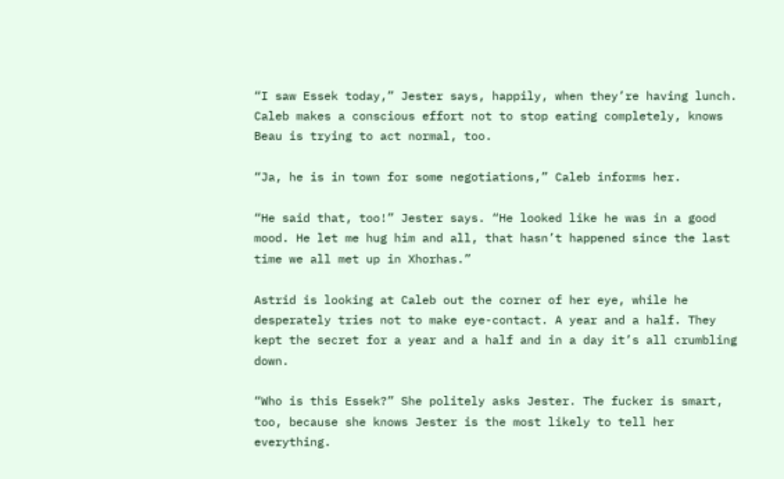“I saw Essek today,” Jester says, happily, when they’re having lunch. Caleb makes a conscious effort not to stop eating completely, knows Beau is trying to act normal, too.

“Ja, he is in town for some negotiations,” Caleb informs her.

“He said that, too!” Jester says. “He looked like he was in a good mood. He let me hug him and all, that hasn’t happened since the last time we all met up in Xhorhas.”

Astrid is looking at Caleb out the corner of her eye, while he desperately tries not to make eye-contact. A year and a half. They kept the secret for a year and a half and in a day it’s all crumbling down.

“Who is this Essek?” She politely asks Jester. The fucker is smart, too, because she knows Jester is the most likely to tell her everything.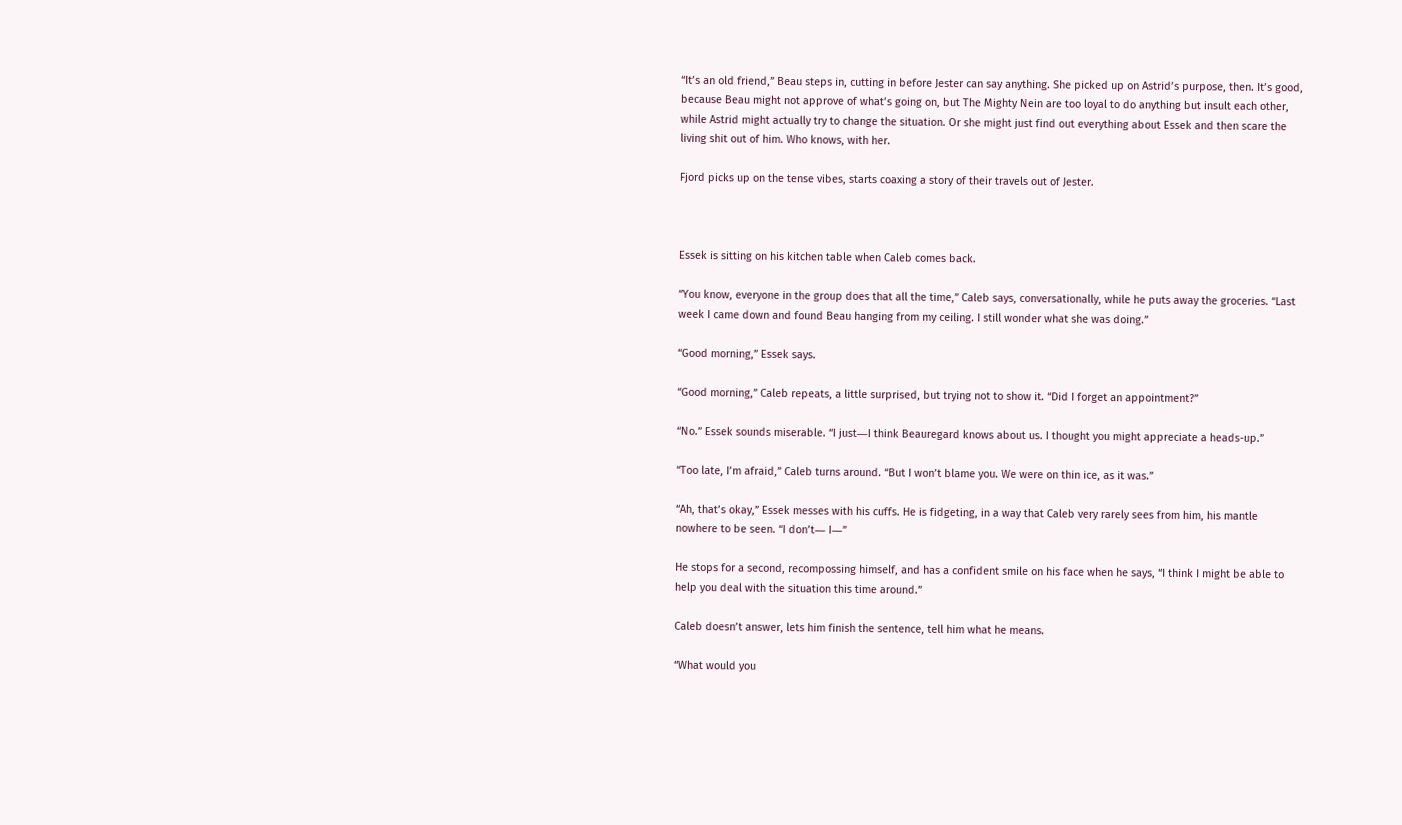“It’s an old friend,” Beau steps in, cutting in before Jester can say anything. She picked up on Astrid’s purpose, then. It’s good, because Beau might not approve of what’s going on, but The Mighty Nein are too loyal to do anything but insult each other, while Astrid might actually try to change the situation. Or she might just find out everything about Essek and then scare the living shit out of him. Who knows, with her.

Fjord picks up on the tense vibes, starts coaxing a story of their travels out of Jester.



Essek is sitting on his kitchen table when Caleb comes back.

“You know, everyone in the group does that all the time,” Caleb says, conversationally, while he puts away the groceries. “Last week I came down and found Beau hanging from my ceiling. I still wonder what she was doing.”

“Good morning,” Essek says.

“Good morning,” Caleb repeats, a little surprised, but trying not to show it. “Did I forget an appointment?”

“No.” Essek sounds miserable. “I just―I think Beauregard knows about us. I thought you might appreciate a heads-up.”

“Too late, I’m afraid,” Caleb turns around. “But I won’t blame you. We were on thin ice, as it was.”

“Ah, that’s okay,” Essek messes with his cuffs. He is fidgeting, in a way that Caleb very rarely sees from him, his mantle nowhere to be seen. “I don’t― I―”

He stops for a second, recompossing himself, and has a confident smile on his face when he says, “I think I might be able to help you deal with the situation this time around.”

Caleb doesn’t answer, lets him finish the sentence, tell him what he means.

“What would you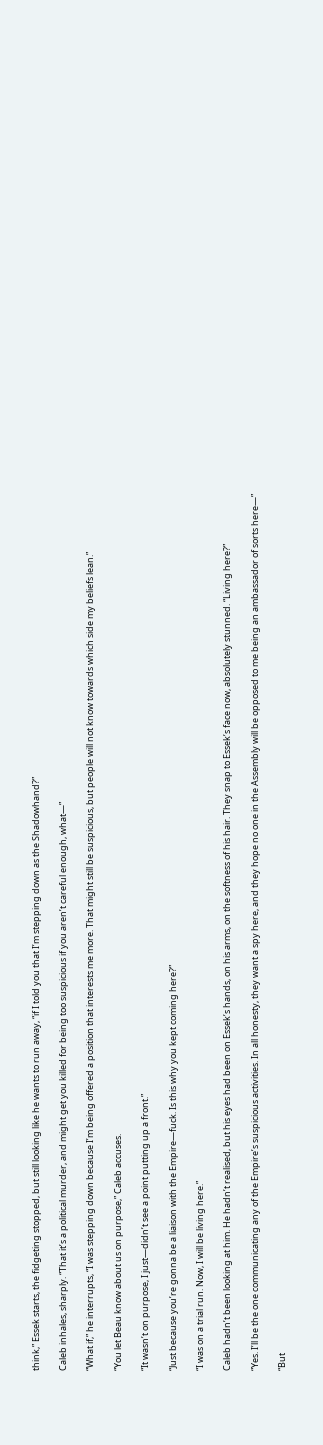think,” Essek starts, the fidgeting stopped, but still looking like he wants to run away, “if I told you that I’m stepping down as the Shadowhand?”

Caleb inhales, sharply. “That it’s a political murder, and might get you killed for being too suspicious if you aren’t careful enough, what―”

“What if,” he interrupts, “I was stepping down because I’m being offered a position that interests me more. That might still be suspicious, but people will not know towards which side my beliefs lean.”

“You let Beau know about us on purpose,” Caleb accuses.

“It wasn’t on purpose, I just―didn’t see a point putting up a front.”

“Just because you’re gonna be a liaison with the Empire―fuck. Is this why you kept coming here?”

“I was on a trial run. Now, I will be living here.”

Caleb hadn’t been looking at him. He hadn’t realised, but his eyes had been on Essek’s hands, on his arms, on the softness of his hair. They snap to Essek’s face now, absolutely stunned. “Living here?”

“Yes. I’ll be the one communicating any of the Empire’s suspicious activities. In all honesty, they want a spy here, and they hope no one in the Assembly will be opposed to me being an ambassador of sorts here―”

“But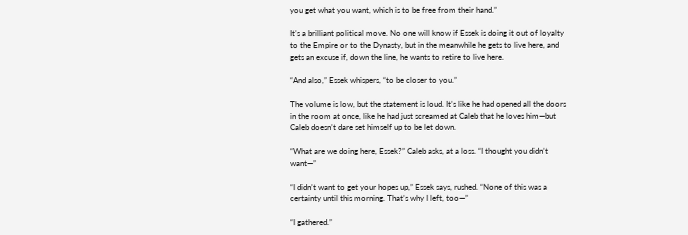you get what you want, which is to be free from their hand.”

It’s a brilliant political move. No one will know if Essek is doing it out of loyalty to the Empire or to the Dynasty, but in the meanwhile he gets to live here, and gets an excuse if, down the line, he wants to retire to live here.

“And also,” Essek whispers, “to be closer to you.”

The volume is low, but the statement is loud. It’s like he had opened all the doors in the room at once, like he had just screamed at Caleb that he loves him―but Caleb doesn’t dare set himself up to be let down.

“What are we doing here, Essek?” Caleb asks, at a loss. “I thought you didn’t want―”

“I didn’t want to get your hopes up,” Essek says, rushed. “None of this was a certainty until this morning. That’s why I left, too―”

“I gathered.”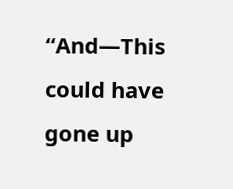“And―This could have gone up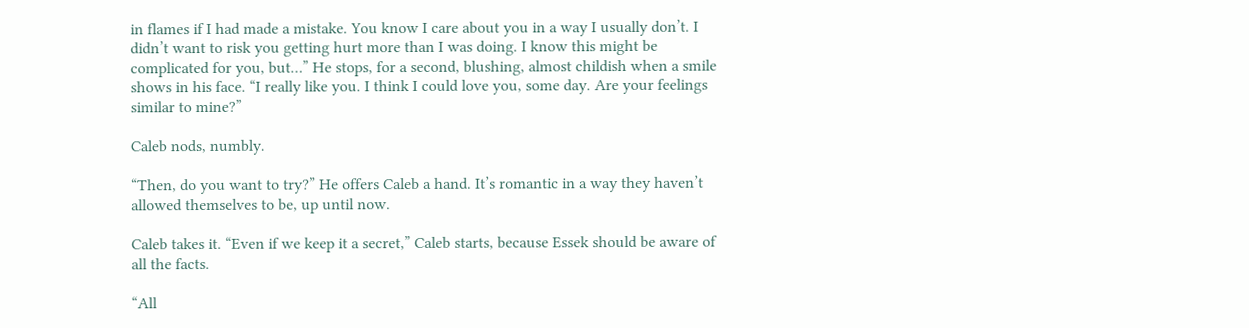in flames if I had made a mistake. You know I care about you in a way I usually don’t. I didn’t want to risk you getting hurt more than I was doing. I know this might be complicated for you, but…” He stops, for a second, blushing, almost childish when a smile shows in his face. “I really like you. I think I could love you, some day. Are your feelings similar to mine?”

Caleb nods, numbly.

“Then, do you want to try?” He offers Caleb a hand. It’s romantic in a way they haven’t allowed themselves to be, up until now.

Caleb takes it. “Even if we keep it a secret,” Caleb starts, because Essek should be aware of all the facts.

“All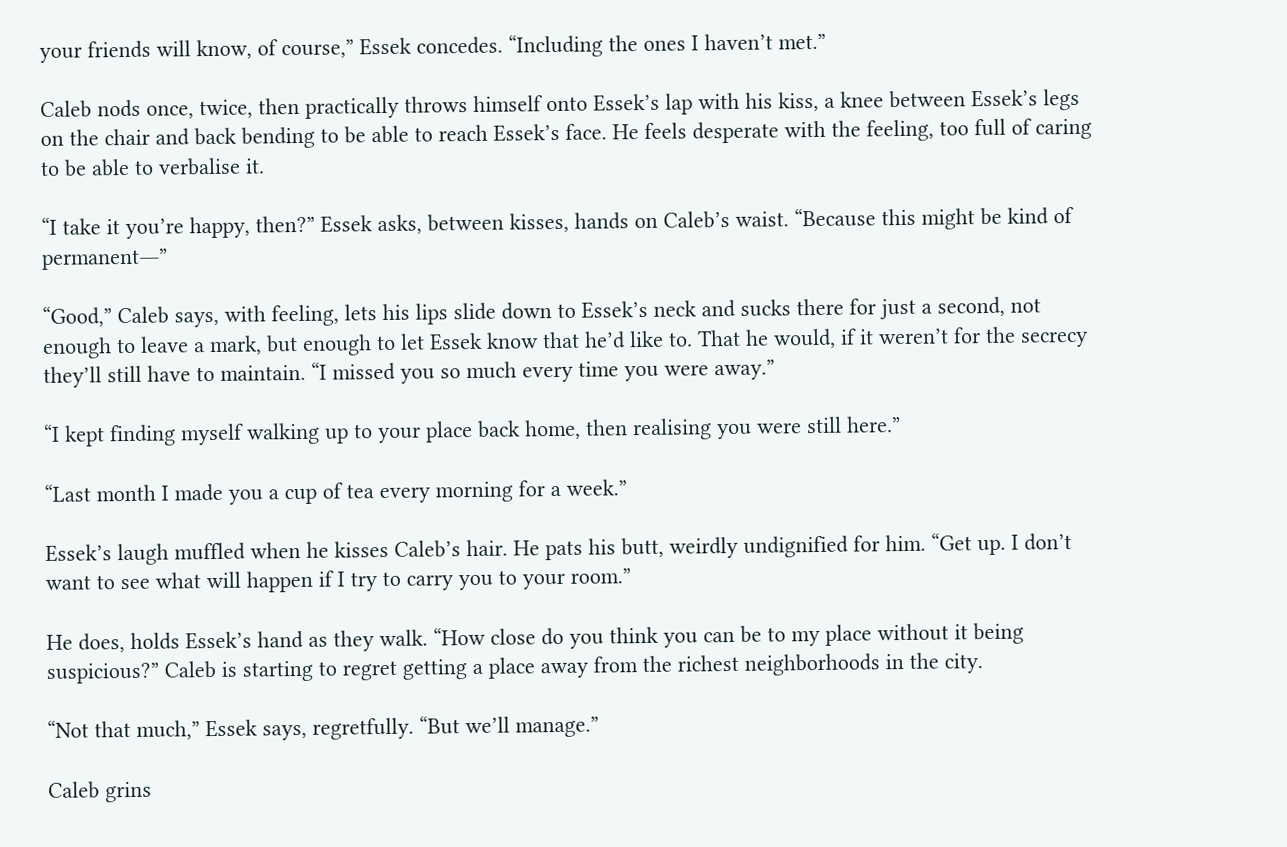your friends will know, of course,” Essek concedes. “Including the ones I haven’t met.”

Caleb nods once, twice, then practically throws himself onto Essek’s lap with his kiss, a knee between Essek’s legs on the chair and back bending to be able to reach Essek’s face. He feels desperate with the feeling, too full of caring to be able to verbalise it.

“I take it you’re happy, then?” Essek asks, between kisses, hands on Caleb’s waist. “Because this might be kind of permanent―”

“Good,” Caleb says, with feeling, lets his lips slide down to Essek’s neck and sucks there for just a second, not enough to leave a mark, but enough to let Essek know that he’d like to. That he would, if it weren’t for the secrecy they’ll still have to maintain. “I missed you so much every time you were away.”

“I kept finding myself walking up to your place back home, then realising you were still here.”

“Last month I made you a cup of tea every morning for a week.”

Essek’s laugh muffled when he kisses Caleb’s hair. He pats his butt, weirdly undignified for him. “Get up. I don’t want to see what will happen if I try to carry you to your room.”

He does, holds Essek’s hand as they walk. “How close do you think you can be to my place without it being suspicious?” Caleb is starting to regret getting a place away from the richest neighborhoods in the city.

“Not that much,” Essek says, regretfully. “But we’ll manage.”

Caleb grins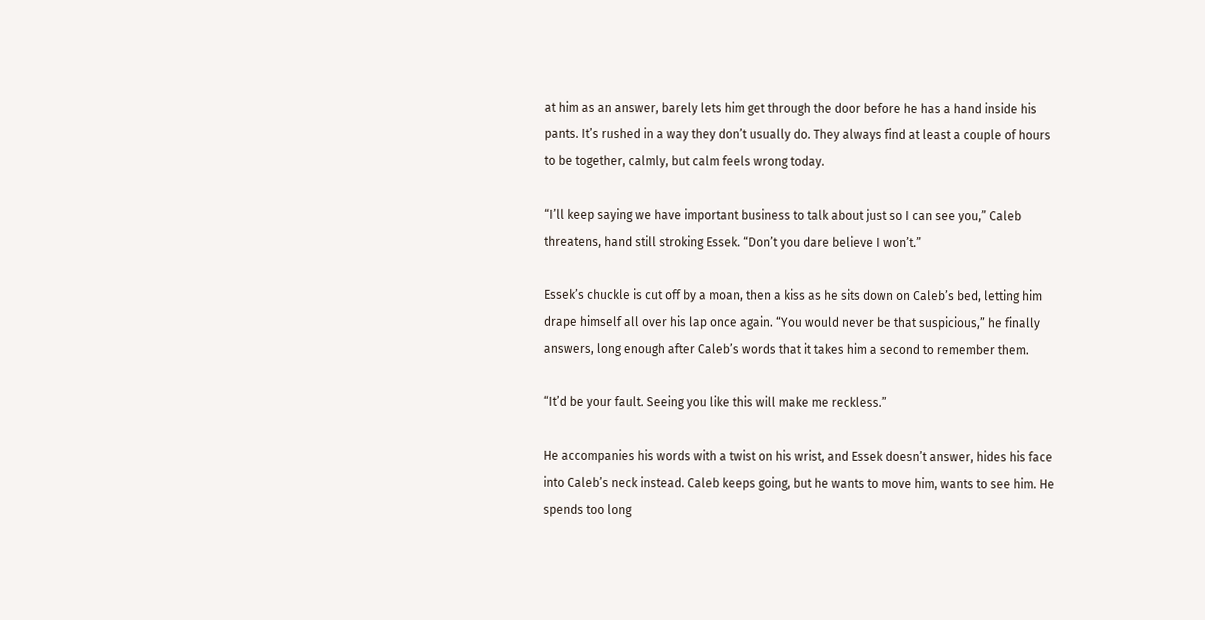at him as an answer, barely lets him get through the door before he has a hand inside his pants. It’s rushed in a way they don’t usually do. They always find at least a couple of hours to be together, calmly, but calm feels wrong today.

“I’ll keep saying we have important business to talk about just so I can see you,” Caleb threatens, hand still stroking Essek. “Don’t you dare believe I won’t.”

Essek’s chuckle is cut off by a moan, then a kiss as he sits down on Caleb’s bed, letting him drape himself all over his lap once again. “You would never be that suspicious,” he finally answers, long enough after Caleb’s words that it takes him a second to remember them.

“It’d be your fault. Seeing you like this will make me reckless.”

He accompanies his words with a twist on his wrist, and Essek doesn’t answer, hides his face into Caleb’s neck instead. Caleb keeps going, but he wants to move him, wants to see him. He spends too long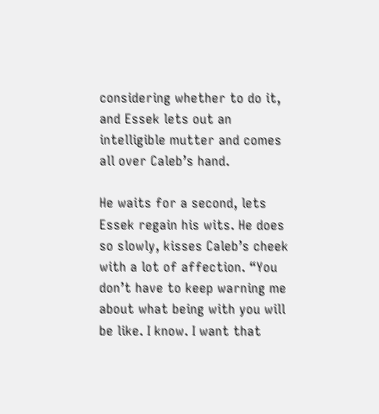considering whether to do it, and Essek lets out an intelligible mutter and comes all over Caleb’s hand.

He waits for a second, lets Essek regain his wits. He does so slowly, kisses Caleb’s cheek with a lot of affection. “You don’t have to keep warning me about what being with you will be like. I know. I want that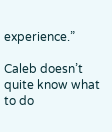experience.”

Caleb doesn’t quite know what to do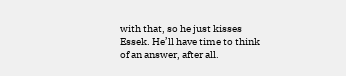with that, so he just kisses Essek. He’ll have time to think of an answer, after all.